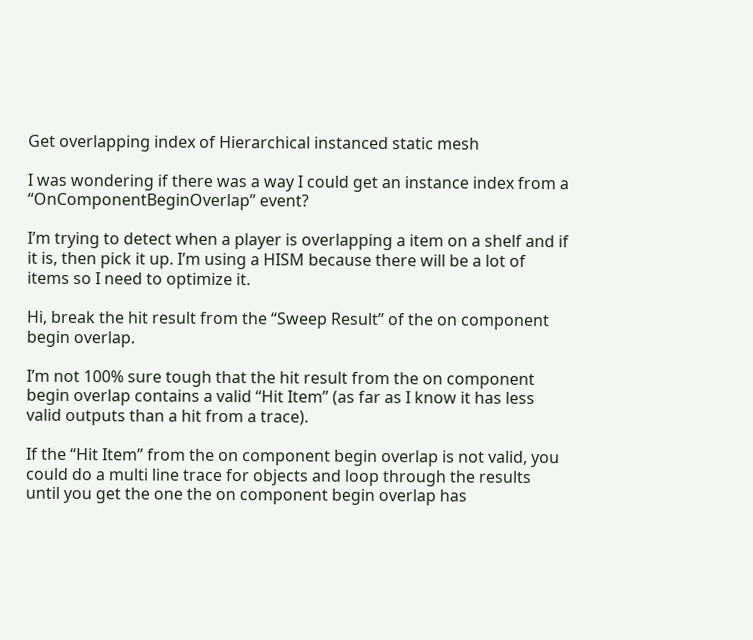Get overlapping index of Hierarchical instanced static mesh

I was wondering if there was a way I could get an instance index from a “OnComponentBeginOverlap” event?

I’m trying to detect when a player is overlapping a item on a shelf and if it is, then pick it up. I’m using a HISM because there will be a lot of items so I need to optimize it.

Hi, break the hit result from the “Sweep Result” of the on component begin overlap.

I’m not 100% sure tough that the hit result from the on component begin overlap contains a valid “Hit Item” (as far as I know it has less valid outputs than a hit from a trace).

If the “Hit Item” from the on component begin overlap is not valid, you could do a multi line trace for objects and loop through the results until you get the one the on component begin overlap has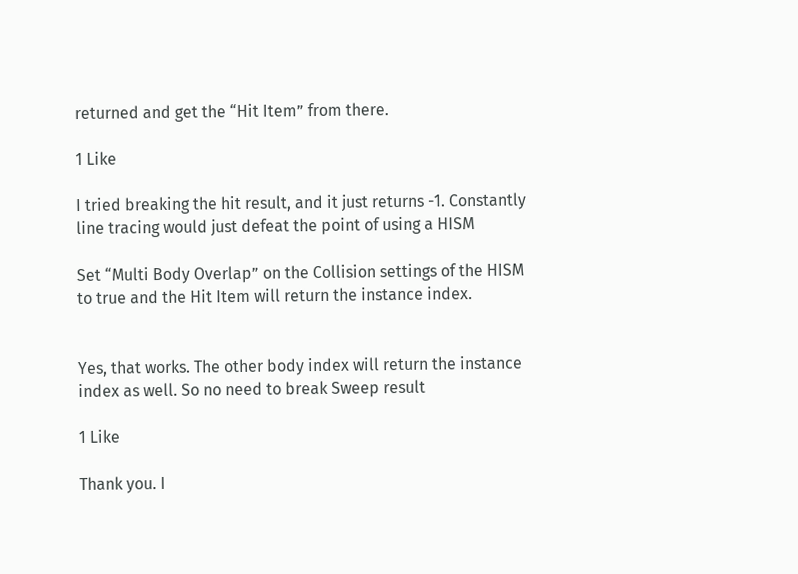returned and get the “Hit Item” from there.

1 Like

I tried breaking the hit result, and it just returns -1. Constantly line tracing would just defeat the point of using a HISM

Set “Multi Body Overlap” on the Collision settings of the HISM to true and the Hit Item will return the instance index.


Yes, that works. The other body index will return the instance index as well. So no need to break Sweep result

1 Like

Thank you. I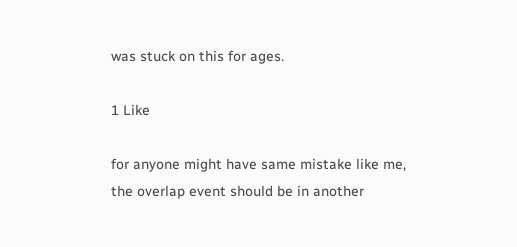was stuck on this for ages.

1 Like

for anyone might have same mistake like me,
the overlap event should be in another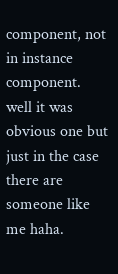component, not in instance component.
well it was obvious one but just in the case there are someone like me haha.